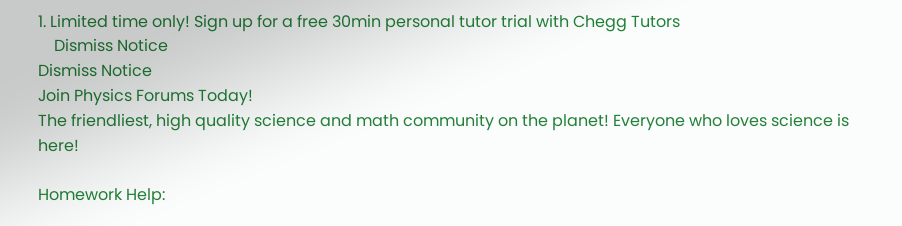1. Limited time only! Sign up for a free 30min personal tutor trial with Chegg Tutors
    Dismiss Notice
Dismiss Notice
Join Physics Forums Today!
The friendliest, high quality science and math community on the planet! Everyone who loves science is here!

Homework Help: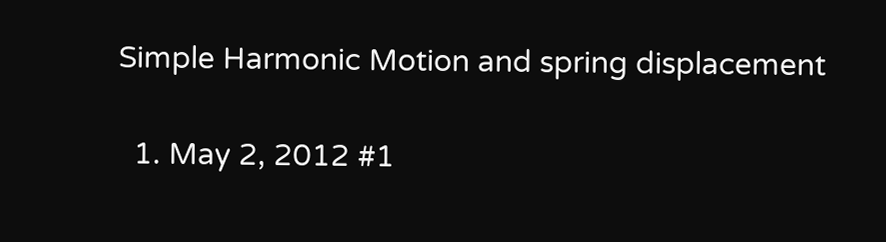Simple Harmonic Motion and spring displacement

  1. May 2, 2012 #1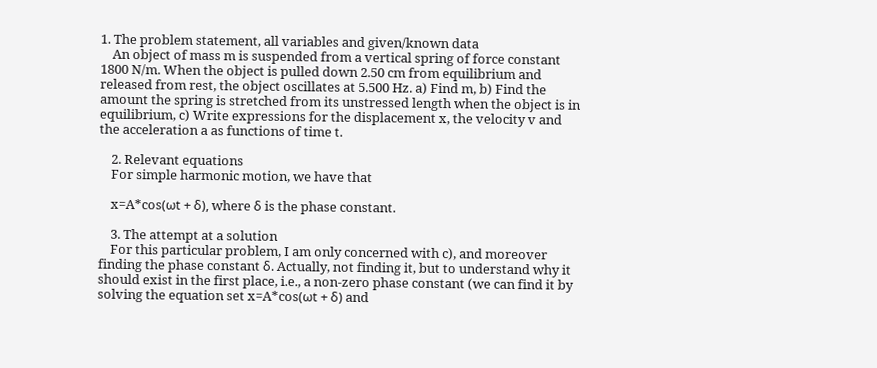1. The problem statement, all variables and given/known data
    An object of mass m is suspended from a vertical spring of force constant 1800 N/m. When the object is pulled down 2.50 cm from equilibrium and released from rest, the object oscillates at 5.500 Hz. a) Find m, b) Find the amount the spring is stretched from its unstressed length when the object is in equilibrium, c) Write expressions for the displacement x, the velocity v and the acceleration a as functions of time t.

    2. Relevant equations
    For simple harmonic motion, we have that

    x=A*cos(ωt + δ), where δ is the phase constant.

    3. The attempt at a solution
    For this particular problem, I am only concerned with c), and moreover finding the phase constant δ. Actually, not finding it, but to understand why it should exist in the first place, i.e., a non-zero phase constant (we can find it by solving the equation set x=A*cos(ωt + δ) and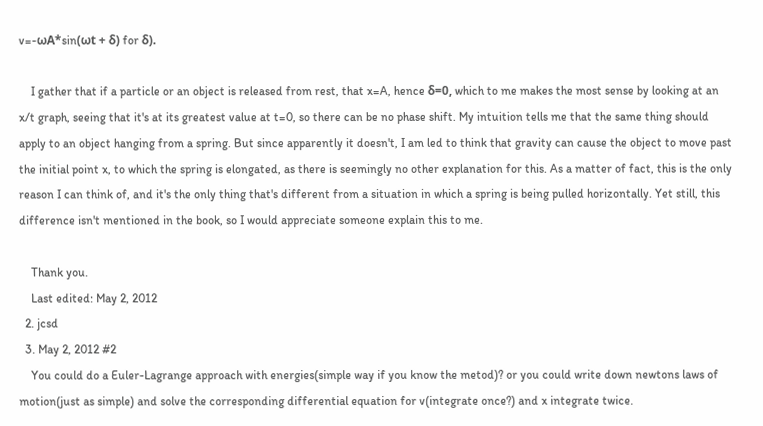v=-ωA*sin(ωt + δ) for δ).

    I gather that if a particle or an object is released from rest, that x=A, hence δ=0, which to me makes the most sense by looking at an x/t graph, seeing that it's at its greatest value at t=0, so there can be no phase shift. My intuition tells me that the same thing should apply to an object hanging from a spring. But since apparently it doesn't, I am led to think that gravity can cause the object to move past the initial point x, to which the spring is elongated, as there is seemingly no other explanation for this. As a matter of fact, this is the only reason I can think of, and it's the only thing that's different from a situation in which a spring is being pulled horizontally. Yet still, this difference isn't mentioned in the book, so I would appreciate someone explain this to me.

    Thank you.
    Last edited: May 2, 2012
  2. jcsd
  3. May 2, 2012 #2
    You could do a Euler-Lagrange approach with energies(simple way if you know the metod)? or you could write down newtons laws of motion(just as simple) and solve the corresponding differential equation for v(integrate once?) and x integrate twice.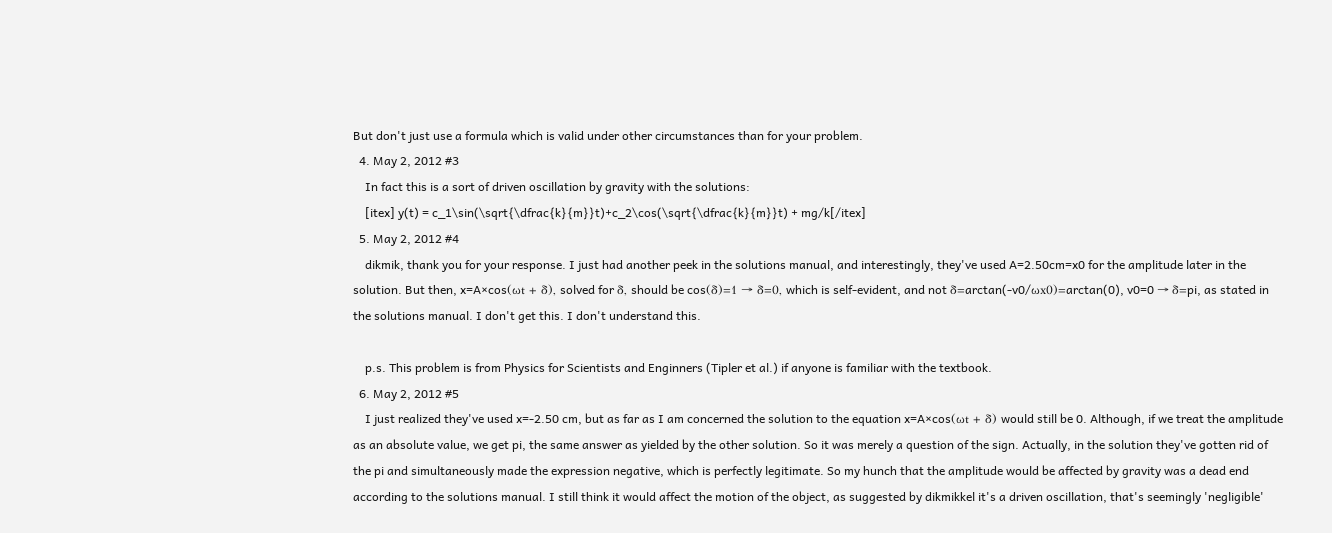But don't just use a formula which is valid under other circumstances than for your problem.
  4. May 2, 2012 #3
    In fact this is a sort of driven oscillation by gravity with the solutions:
    [itex] y(t) = c_1\sin(\sqrt{\dfrac{k}{m}}t)+c_2\cos(\sqrt{\dfrac{k}{m}}t) + mg/k[/itex]
  5. May 2, 2012 #4
    dikmik, thank you for your response. I just had another peek in the solutions manual, and interestingly, they've used A=2.50cm=x0 for the amplitude later in the solution. But then, x=A×cos(ωt + δ), solved for δ, should be cos(δ)=1 → δ=0, which is self-evident, and not δ=arctan(-v0/ωx0)=arctan(0), v0=0 → δ=pi, as stated in the solutions manual. I don't get this. I don't understand this.

    p.s. This problem is from Physics for Scientists and Enginners (Tipler et al.) if anyone is familiar with the textbook.
  6. May 2, 2012 #5
    I just realized they've used x=-2.50 cm, but as far as I am concerned the solution to the equation x=A×cos(ωt + δ) would still be 0. Although, if we treat the amplitude as an absolute value, we get pi, the same answer as yielded by the other solution. So it was merely a question of the sign. Actually, in the solution they've gotten rid of the pi and simultaneously made the expression negative, which is perfectly legitimate. So my hunch that the amplitude would be affected by gravity was a dead end according to the solutions manual. I still think it would affect the motion of the object, as suggested by dikmikkel it's a driven oscillation, that's seemingly 'negligible'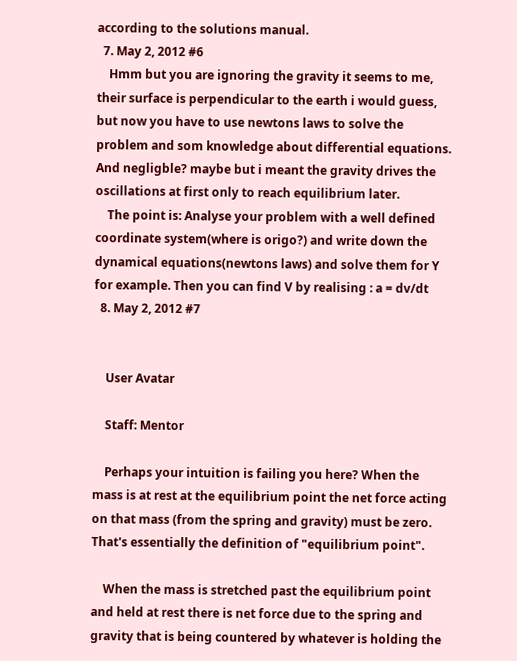according to the solutions manual.
  7. May 2, 2012 #6
    Hmm but you are ignoring the gravity it seems to me, their surface is perpendicular to the earth i would guess, but now you have to use newtons laws to solve the problem and som knowledge about differential equations. And negligble? maybe but i meant the gravity drives the oscillations at first only to reach equilibrium later.
    The point is: Analyse your problem with a well defined coordinate system(where is origo?) and write down the dynamical equations(newtons laws) and solve them for Y for example. Then you can find V by realising : a = dv/dt
  8. May 2, 2012 #7


    User Avatar

    Staff: Mentor

    Perhaps your intuition is failing you here? When the mass is at rest at the equilibrium point the net force acting on that mass (from the spring and gravity) must be zero. That's essentially the definition of "equilibrium point".

    When the mass is stretched past the equilibrium point and held at rest there is net force due to the spring and gravity that is being countered by whatever is holding the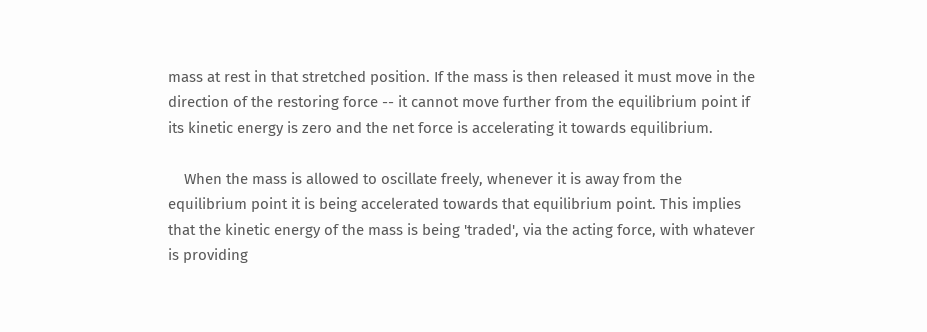mass at rest in that stretched position. If the mass is then released it must move in the direction of the restoring force -- it cannot move further from the equilibrium point if its kinetic energy is zero and the net force is accelerating it towards equilibrium.

    When the mass is allowed to oscillate freely, whenever it is away from the equilibrium point it is being accelerated towards that equilibrium point. This implies that the kinetic energy of the mass is being 'traded', via the acting force, with whatever is providing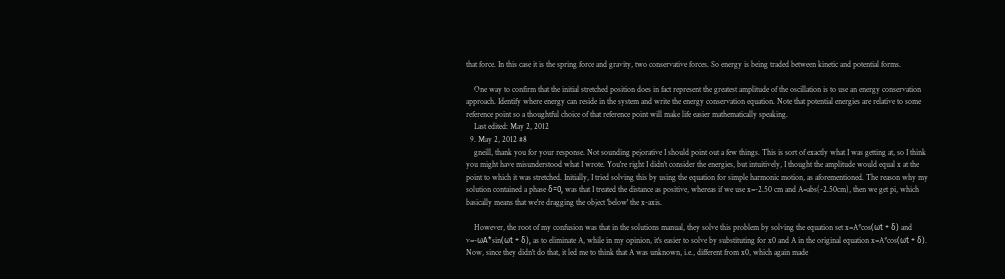that force. In this case it is the spring force and gravity, two conservative forces. So energy is being traded between kinetic and potential forms.

    One way to confirm that the initial stretched position does in fact represent the greatest amplitude of the oscillation is to use an energy conservation approach. Identify where energy can reside in the system and write the energy conservation equation. Note that potential energies are relative to some reference point so a thoughtful choice of that reference point will make life easier mathematically speaking.
    Last edited: May 2, 2012
  9. May 2, 2012 #8
    gneill, thank you for your response. Not sounding pejorative I should point out a few things. This is sort of exactly what I was getting at, so I think you might have misunderstood what I wrote. You're right I didn't consider the energies, but intuitively, I thought the amplitude would equal x at the point to which it was stretched. Initially, I tried solving this by using the equation for simple harmonic motion, as aforementioned. The reason why my solution contained a phase δ=0, was that I treated the distance as positive, whereas if we use x=-2.50 cm and A=abs(-2.50cm), then we get pi, which basically means that we're dragging the object 'below' the x-axis.

    However, the root of my confusion was that in the solutions manual, they solve this problem by solving the equation set x=A*cos(ωt + δ) and v=-ωA*sin(ωt + δ), as to eliminate A, while in my opinion, it's easier to solve by substituting for x0 and A in the original equation x=A*cos(ωt + δ). Now, since they didn't do that, it led me to think that A was unknown, i.e., different from x0, which again made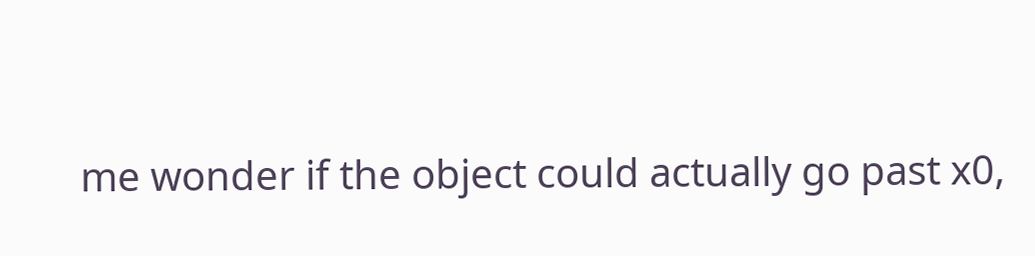me wonder if the object could actually go past x0,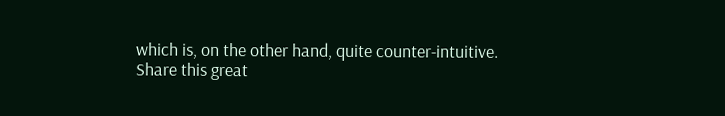which is, on the other hand, quite counter-intuitive.
Share this great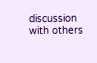discussion with others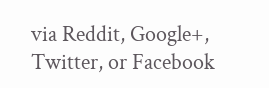via Reddit, Google+, Twitter, or Facebook